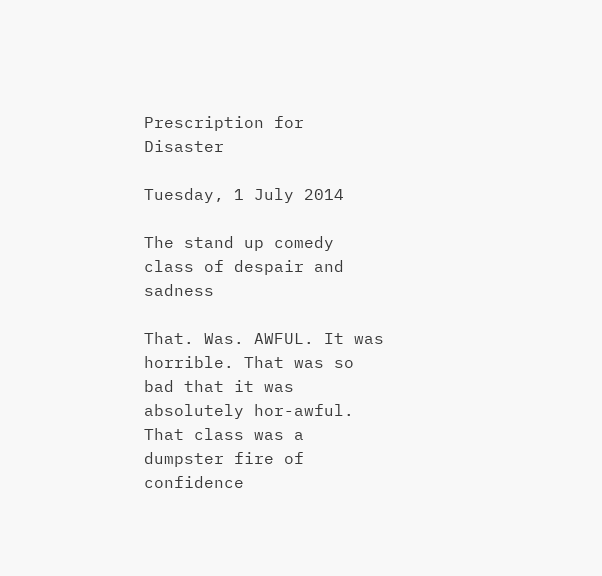Prescription for Disaster

Tuesday, 1 July 2014

The stand up comedy class of despair and sadness

That. Was. AWFUL. It was horrible. That was so bad that it was absolutely hor-awful. That class was a dumpster fire of confidence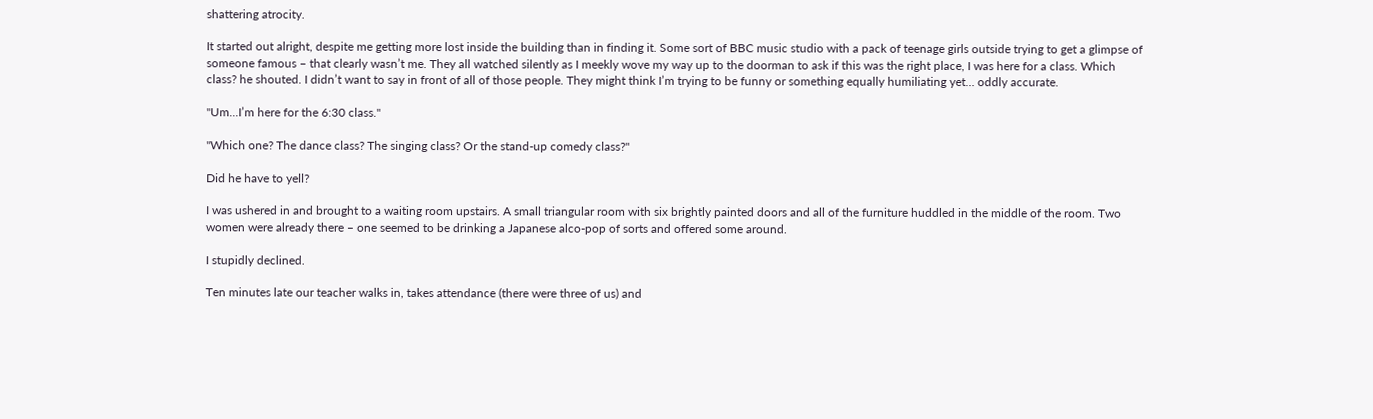shattering atrocity.

It started out alright, despite me getting more lost inside the building than in finding it. Some sort of BBC music studio with a pack of teenage girls outside trying to get a glimpse of someone famous – that clearly wasn’t me. They all watched silently as I meekly wove my way up to the doorman to ask if this was the right place, I was here for a class. Which class? he shouted. I didn’t want to say in front of all of those people. They might think I’m trying to be funny or something equally humiliating yet… oddly accurate.

"Um...I’m here for the 6:30 class."

"Which one? The dance class? The singing class? Or the stand-up comedy class?"

Did he have to yell?

I was ushered in and brought to a waiting room upstairs. A small triangular room with six brightly painted doors and all of the furniture huddled in the middle of the room. Two women were already there – one seemed to be drinking a Japanese alco-pop of sorts and offered some around.

I stupidly declined.

Ten minutes late our teacher walks in, takes attendance (there were three of us) and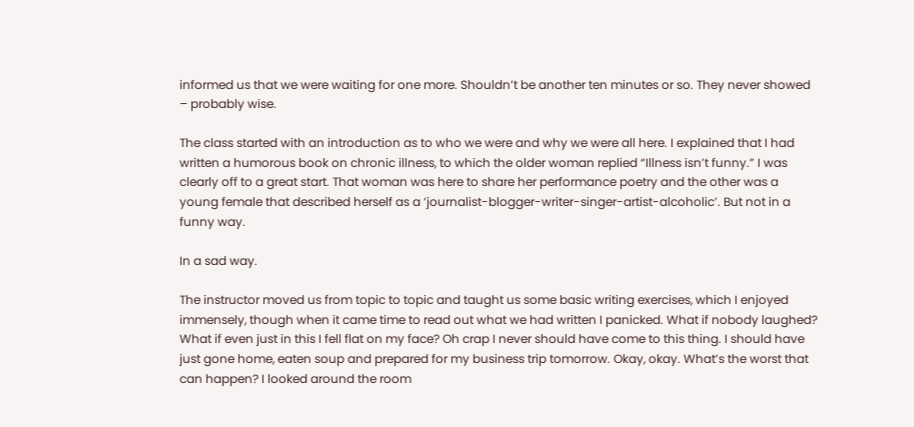informed us that we were waiting for one more. Shouldn’t be another ten minutes or so. They never showed – probably wise.

The class started with an introduction as to who we were and why we were all here. I explained that I had written a humorous book on chronic illness, to which the older woman replied “Illness isn’t funny.” I was clearly off to a great start. That woman was here to share her performance poetry and the other was a young female that described herself as a ‘journalist-blogger-writer-singer-artist-alcoholic’. But not in a funny way.

In a sad way.

The instructor moved us from topic to topic and taught us some basic writing exercises, which I enjoyed immensely, though when it came time to read out what we had written I panicked. What if nobody laughed? What if even just in this I fell flat on my face? Oh crap I never should have come to this thing. I should have just gone home, eaten soup and prepared for my business trip tomorrow. Okay, okay. What’s the worst that can happen? I looked around the room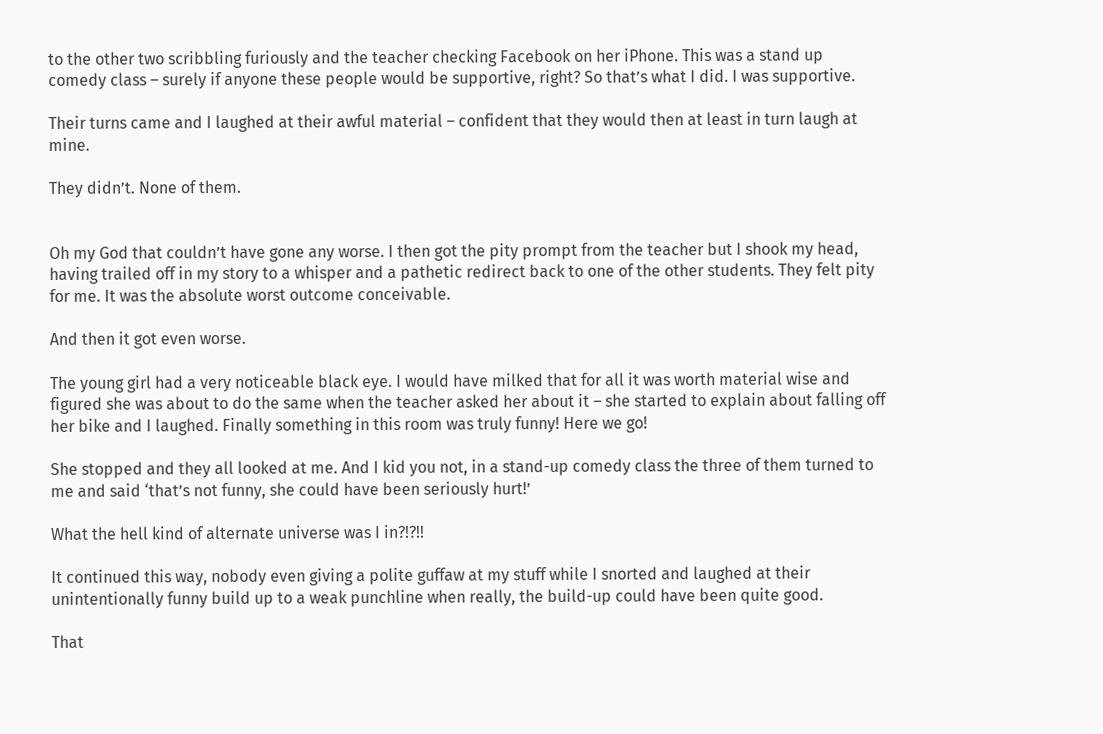to the other two scribbling furiously and the teacher checking Facebook on her iPhone. This was a stand up comedy class – surely if anyone these people would be supportive, right? So that’s what I did. I was supportive.

Their turns came and I laughed at their awful material – confident that they would then at least in turn laugh at mine.

They didn’t. None of them.


Oh my God that couldn’t have gone any worse. I then got the pity prompt from the teacher but I shook my head, having trailed off in my story to a whisper and a pathetic redirect back to one of the other students. They felt pity for me. It was the absolute worst outcome conceivable.

And then it got even worse.

The young girl had a very noticeable black eye. I would have milked that for all it was worth material wise and figured she was about to do the same when the teacher asked her about it – she started to explain about falling off her bike and I laughed. Finally something in this room was truly funny! Here we go!

She stopped and they all looked at me. And I kid you not, in a stand-up comedy class the three of them turned to me and said ‘that’s not funny, she could have been seriously hurt!’

What the hell kind of alternate universe was I in?!?!!

It continued this way, nobody even giving a polite guffaw at my stuff while I snorted and laughed at their unintentionally funny build up to a weak punchline when really, the build-up could have been quite good.

That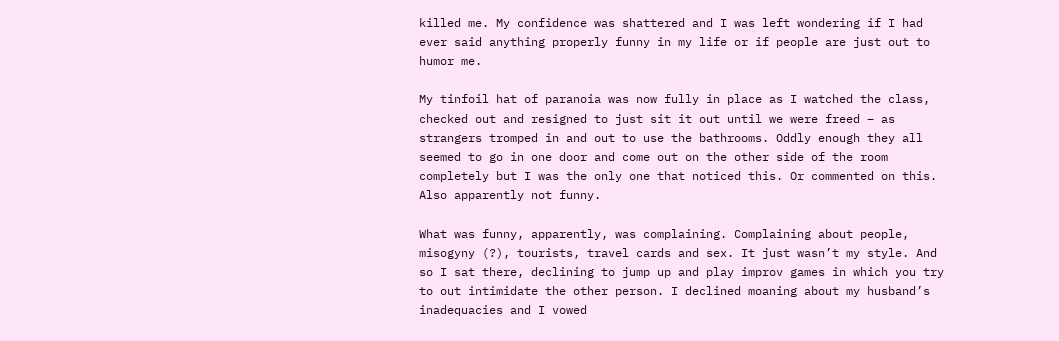killed me. My confidence was shattered and I was left wondering if I had ever said anything properly funny in my life or if people are just out to humor me.

My tinfoil hat of paranoia was now fully in place as I watched the class, checked out and resigned to just sit it out until we were freed – as strangers tromped in and out to use the bathrooms. Oddly enough they all seemed to go in one door and come out on the other side of the room completely but I was the only one that noticed this. Or commented on this. Also apparently not funny.

What was funny, apparently, was complaining. Complaining about people, misogyny (?), tourists, travel cards and sex. It just wasn’t my style. And so I sat there, declining to jump up and play improv games in which you try to out intimidate the other person. I declined moaning about my husband’s inadequacies and I vowed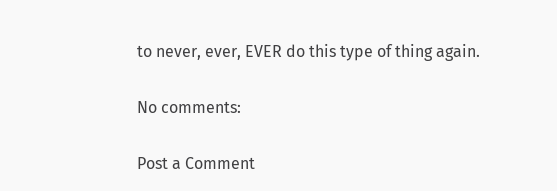to never, ever, EVER do this type of thing again.

No comments:

Post a Comment